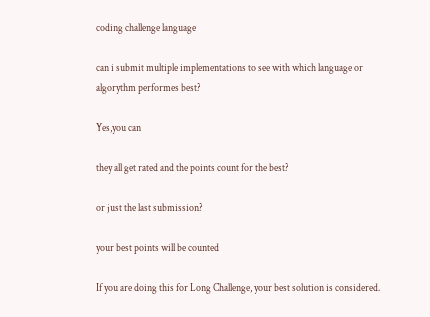coding challenge language

can i submit multiple implementations to see with which language or algorythm performes best?

Yes,you can

they all get rated and the points count for the best?

or just the last submission?

your best points will be counted

If you are doing this for Long Challenge, your best solution is considered.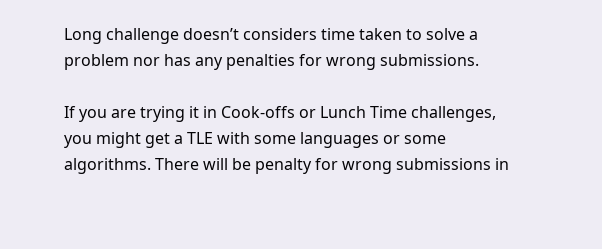Long challenge doesn’t considers time taken to solve a problem nor has any penalties for wrong submissions.

If you are trying it in Cook-offs or Lunch Time challenges, you might get a TLE with some languages or some algorithms. There will be penalty for wrong submissions in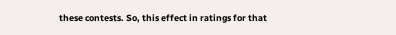these contests. So, this effect in ratings for that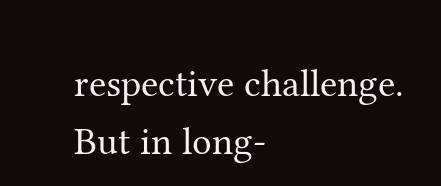respective challenge. But in long-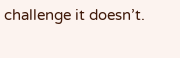challenge it doesn’t.